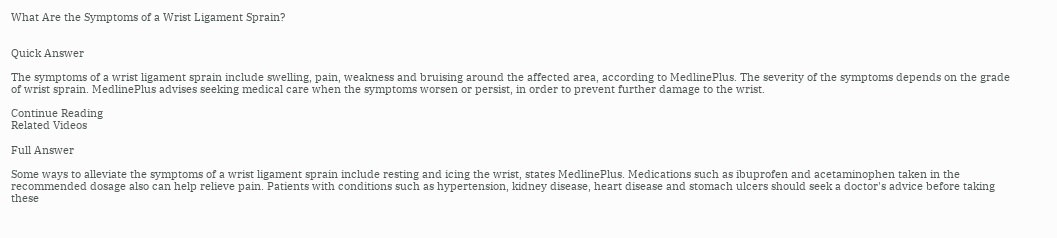What Are the Symptoms of a Wrist Ligament Sprain?


Quick Answer

The symptoms of a wrist ligament sprain include swelling, pain, weakness and bruising around the affected area, according to MedlinePlus. The severity of the symptoms depends on the grade of wrist sprain. MedlinePlus advises seeking medical care when the symptoms worsen or persist, in order to prevent further damage to the wrist.

Continue Reading
Related Videos

Full Answer

Some ways to alleviate the symptoms of a wrist ligament sprain include resting and icing the wrist, states MedlinePlus. Medications such as ibuprofen and acetaminophen taken in the recommended dosage also can help relieve pain. Patients with conditions such as hypertension, kidney disease, heart disease and stomach ulcers should seek a doctor's advice before taking these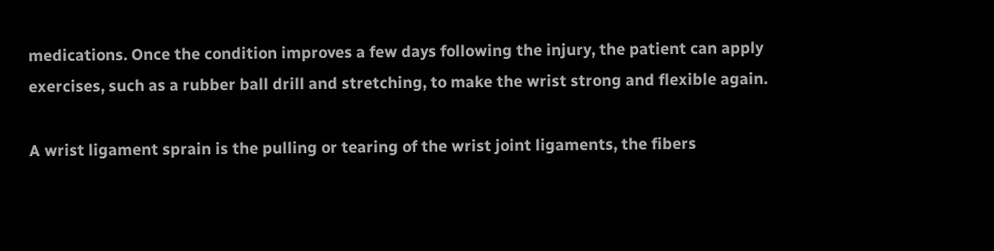medications. Once the condition improves a few days following the injury, the patient can apply exercises, such as a rubber ball drill and stretching, to make the wrist strong and flexible again.

A wrist ligament sprain is the pulling or tearing of the wrist joint ligaments, the fibers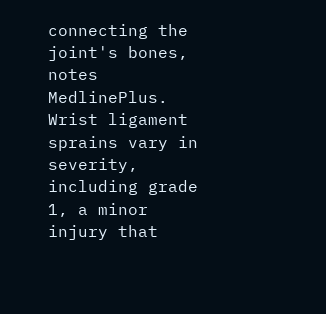connecting the joint's bones, notes MedlinePlus. Wrist ligament sprains vary in severity, including grade 1, a minor injury that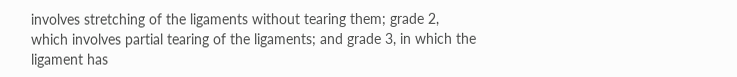involves stretching of the ligaments without tearing them; grade 2, which involves partial tearing of the ligaments; and grade 3, in which the ligament has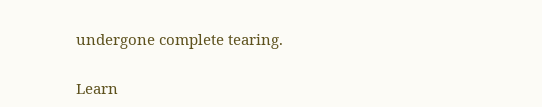undergone complete tearing.

Learn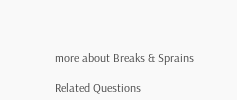more about Breaks & Sprains

Related Questions